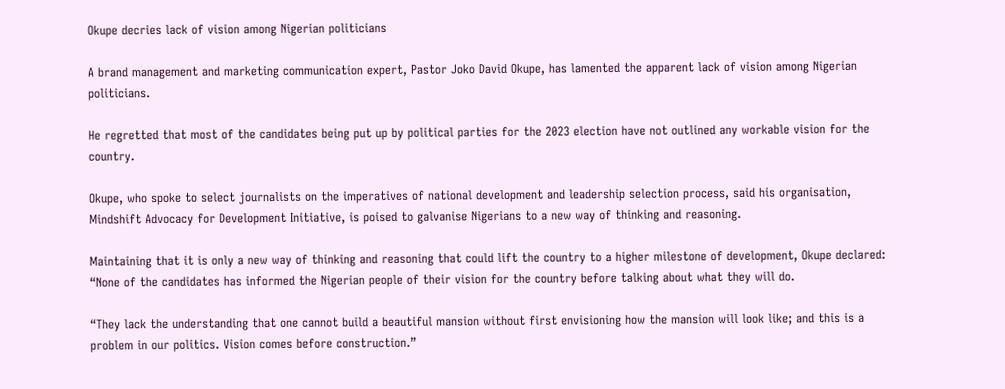Okupe decries lack of vision among Nigerian politicians

A brand management and marketing communication expert, Pastor Joko David Okupe, has lamented the apparent lack of vision among Nigerian politicians.

He regretted that most of the candidates being put up by political parties for the 2023 election have not outlined any workable vision for the country.

Okupe, who spoke to select journalists on the imperatives of national development and leadership selection process, said his organisation, Mindshift Advocacy for Development Initiative, is poised to galvanise Nigerians to a new way of thinking and reasoning.

Maintaining that it is only a new way of thinking and reasoning that could lift the country to a higher milestone of development, Okupe declared: “None of the candidates has informed the Nigerian people of their vision for the country before talking about what they will do.

“They lack the understanding that one cannot build a beautiful mansion without first envisioning how the mansion will look like; and this is a problem in our politics. Vision comes before construction.”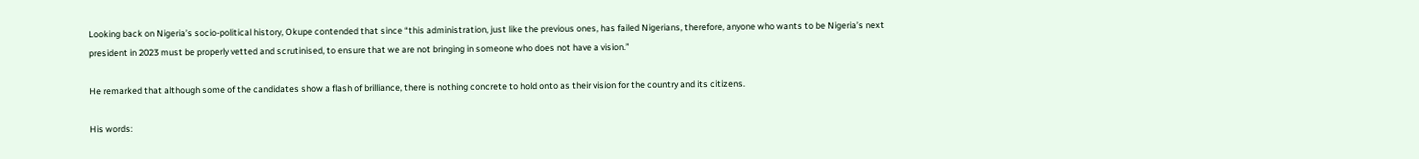Looking back on Nigeria’s socio-political history, Okupe contended that since “this administration, just like the previous ones, has failed Nigerians, therefore, anyone who wants to be Nigeria’s next president in 2023 must be properly vetted and scrutinised, to ensure that we are not bringing in someone who does not have a vision.”

He remarked that although some of the candidates show a flash of brilliance, there is nothing concrete to hold onto as their vision for the country and its citizens.

His words: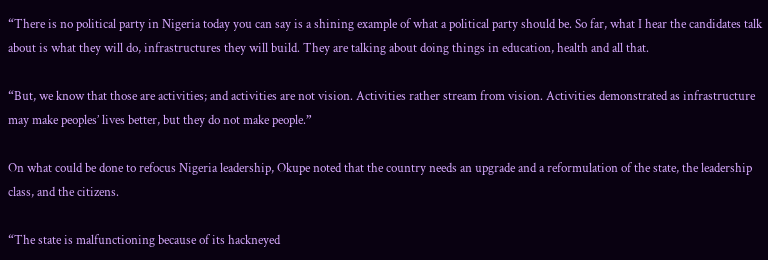“There is no political party in Nigeria today you can say is a shining example of what a political party should be. So far, what I hear the candidates talk about is what they will do, infrastructures they will build. They are talking about doing things in education, health and all that.

“But, we know that those are activities; and activities are not vision. Activities rather stream from vision. Activities demonstrated as infrastructure may make peoples’ lives better, but they do not make people.”

On what could be done to refocus Nigeria leadership, Okupe noted that the country needs an upgrade and a reformulation of the state, the leadership class, and the citizens.

“The state is malfunctioning because of its hackneyed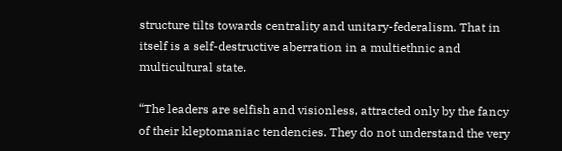structure tilts towards centrality and unitary-federalism. That in itself is a self-destructive aberration in a multiethnic and multicultural state.

“The leaders are selfish and visionless, attracted only by the fancy of their kleptomaniac tendencies. They do not understand the very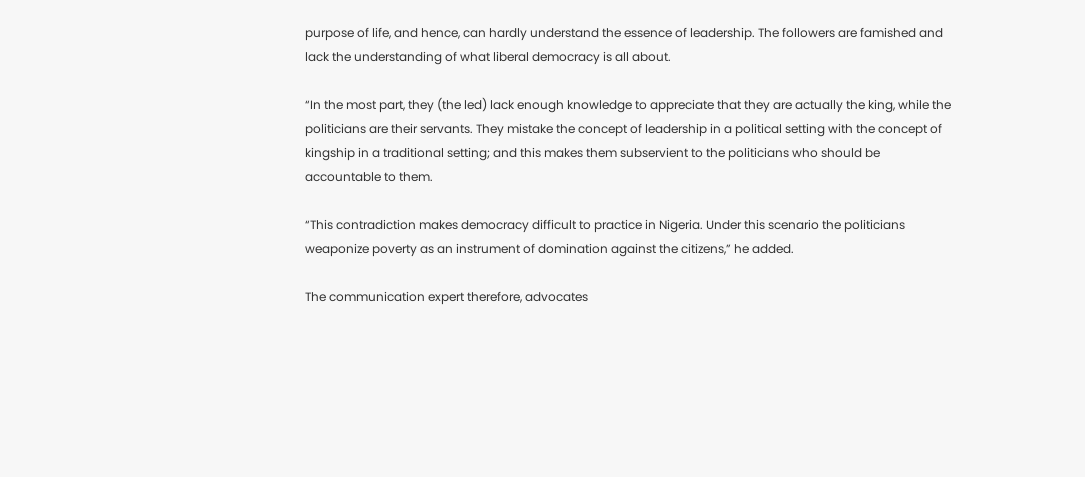purpose of life, and hence, can hardly understand the essence of leadership. The followers are famished and lack the understanding of what liberal democracy is all about.

“In the most part, they (the led) lack enough knowledge to appreciate that they are actually the king, while the politicians are their servants. They mistake the concept of leadership in a political setting with the concept of kingship in a traditional setting; and this makes them subservient to the politicians who should be accountable to them.

“This contradiction makes democracy difficult to practice in Nigeria. Under this scenario the politicians weaponize poverty as an instrument of domination against the citizens,” he added.

The communication expert therefore, advocates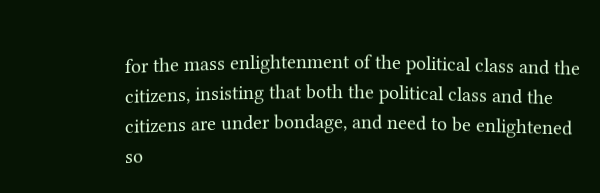for the mass enlightenment of the political class and the citizens, insisting that both the political class and the citizens are under bondage, and need to be enlightened so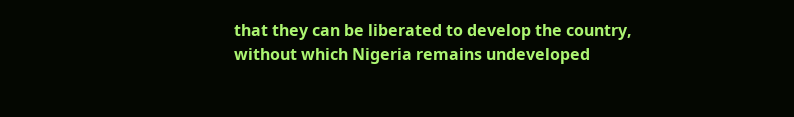that they can be liberated to develop the country, without which Nigeria remains undeveloped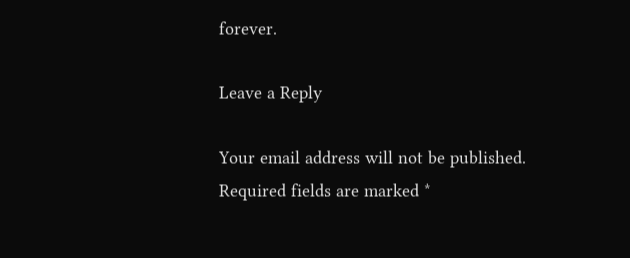forever.

Leave a Reply

Your email address will not be published. Required fields are marked *